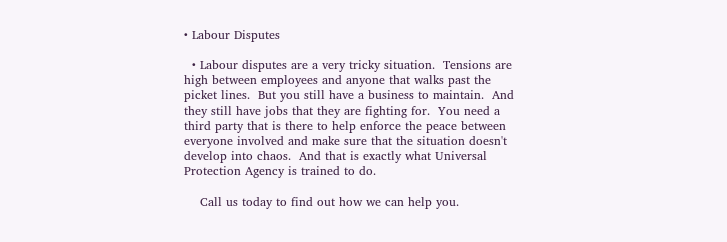• Labour Disputes

  • Labour disputes are a very tricky situation.  Tensions are high between employees and anyone that walks past the picket lines.  But you still have a business to maintain.  And they still have jobs that they are fighting for.  You need a third party that is there to help enforce the peace between everyone involved and make sure that the situation doesn't develop into chaos.  And that is exactly what Universal Protection Agency is trained to do.

    Call us today to find out how we can help you.